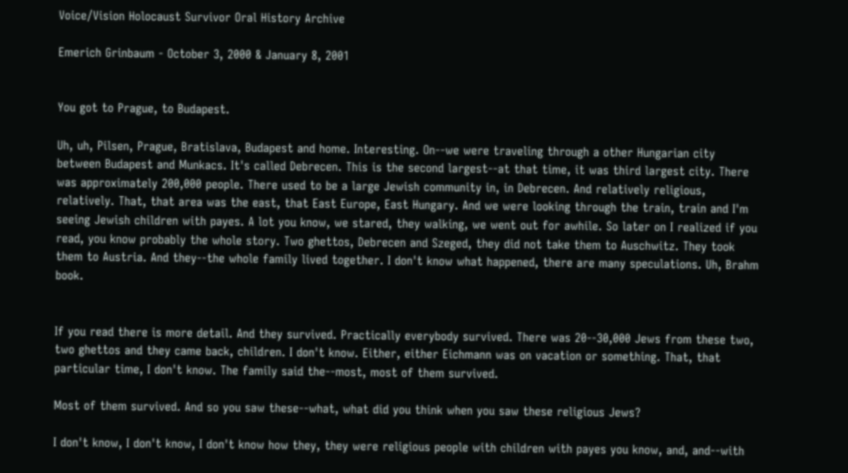Voice/Vision Holocaust Survivor Oral History Archive

Emerich Grinbaum - October 3, 2000 & January 8, 2001


You got to Prague, to Budapest.

Uh, uh, Pilsen, Prague, Bratislava, Budapest and home. Interesting. On--we were traveling through a other Hungarian city between Budapest and Munkacs. It's called Debrecen. This is the second largest--at that time, it was third largest city. There was approximately 200,000 people. There used to be a large Jewish community in, in Debrecen. And relatively religious, relatively. That, that area was the east, that East Europe, East Hungary. And we were looking through the train, train and I'm seeing Jewish children with payes. A lot you know, we stared, they walking, we went out for awhile. So later on I realized if you read, you know probably the whole story. Two ghettos, Debrecen and Szeged, they did not take them to Auschwitz. They took them to Austria. And they--the whole family lived together. I don't know what happened, there are many speculations. Uh, Brahm book.


If you read there is more detail. And they survived. Practically everybody survived. There was 20--30,000 Jews from these two, two ghettos and they came back, children. I don't know. Either, either Eichmann was on vacation or something. That, that particular time, I don't know. The family said the--most, most of them survived.

Most of them survived. And so you saw these--what, what did you think when you saw these religious Jews?

I don't know, I don't know, I don't know how they, they were religious people with children with payes you know, and, and--with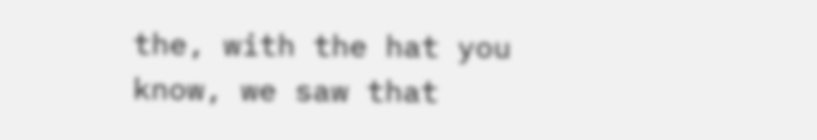the, with the hat you know, we saw that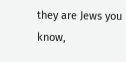they are Jews you know,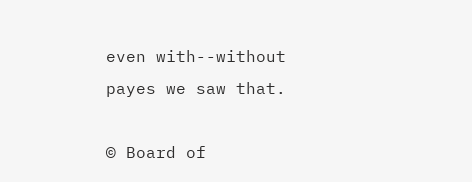even with--without payes we saw that.

© Board of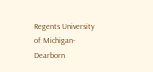Regents University of Michigan-Dearborn